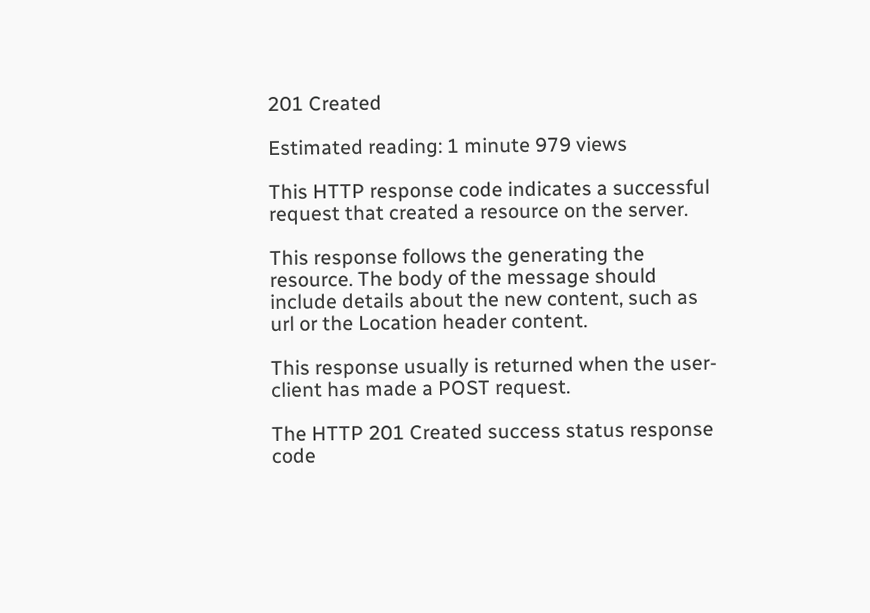201 Created

Estimated reading: 1 minute 979 views

This HTTP response code indicates a successful request that created a resource on the server.

This response follows the generating the resource. The body of the message should include details about the new content, such as url or the Location header content.

This response usually is returned when the user-client has made a POST request.

The HTTP 201 Created success status response code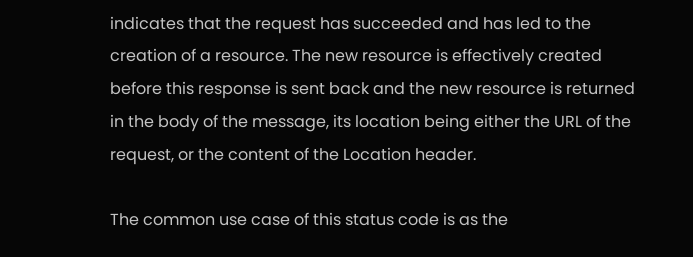indicates that the request has succeeded and has led to the creation of a resource. The new resource is effectively created before this response is sent back and the new resource is returned in the body of the message, its location being either the URL of the request, or the content of the Location header.

The common use case of this status code is as the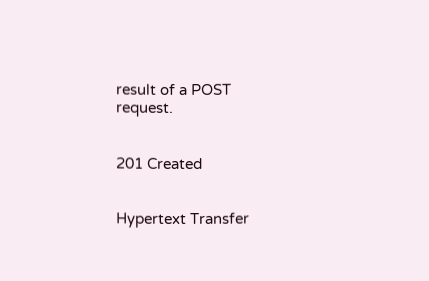result of a POST request.


201 Created


Hypertext Transfer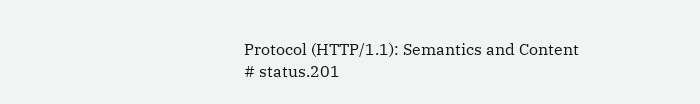Protocol (HTTP/1.1): Semantics and Content
# status.201